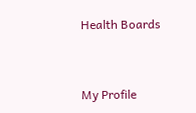Health Boards


My Profile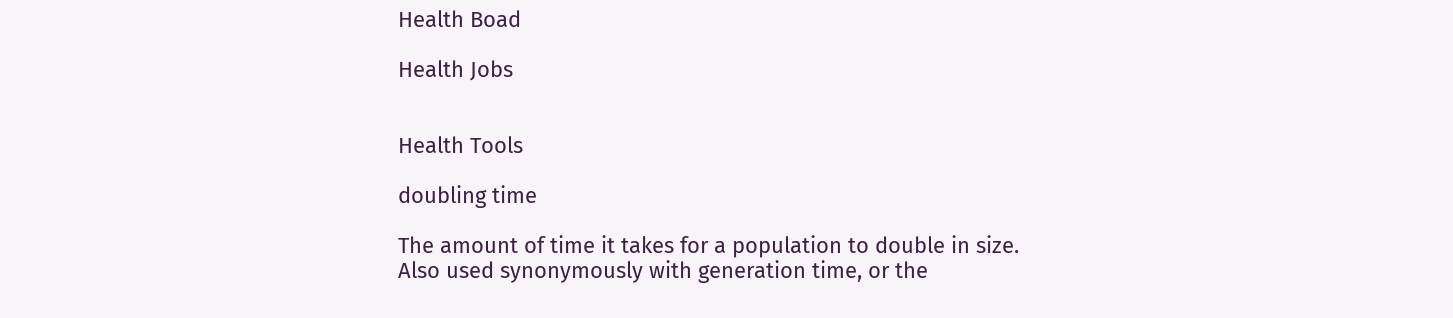Health Boad

Health Jobs


Health Tools

doubling time

The amount of time it takes for a population to double in size. Also used synonymously with generation time, or the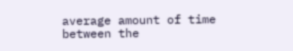average amount of time between the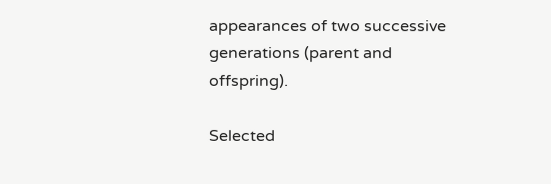appearances of two successive generations (parent and offspring).

Selected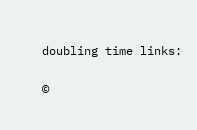doubling time links:

©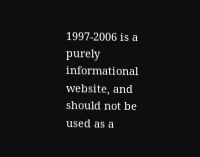1997-2006 is a purely informational website, and should not be used as a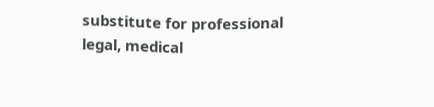substitute for professional legal, medical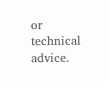or technical advice.